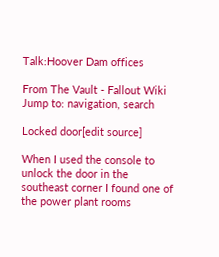Talk:Hoover Dam offices

From The Vault - Fallout Wiki
Jump to: navigation, search

Locked door[edit source]

When I used the console to unlock the door in the southeast corner I found one of the power plant rooms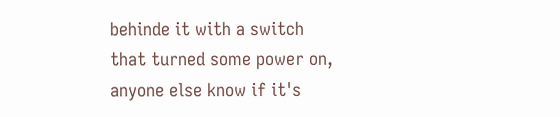behinde it with a switch that turned some power on, anyone else know if it's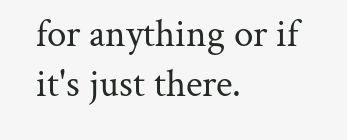for anything or if it's just there.